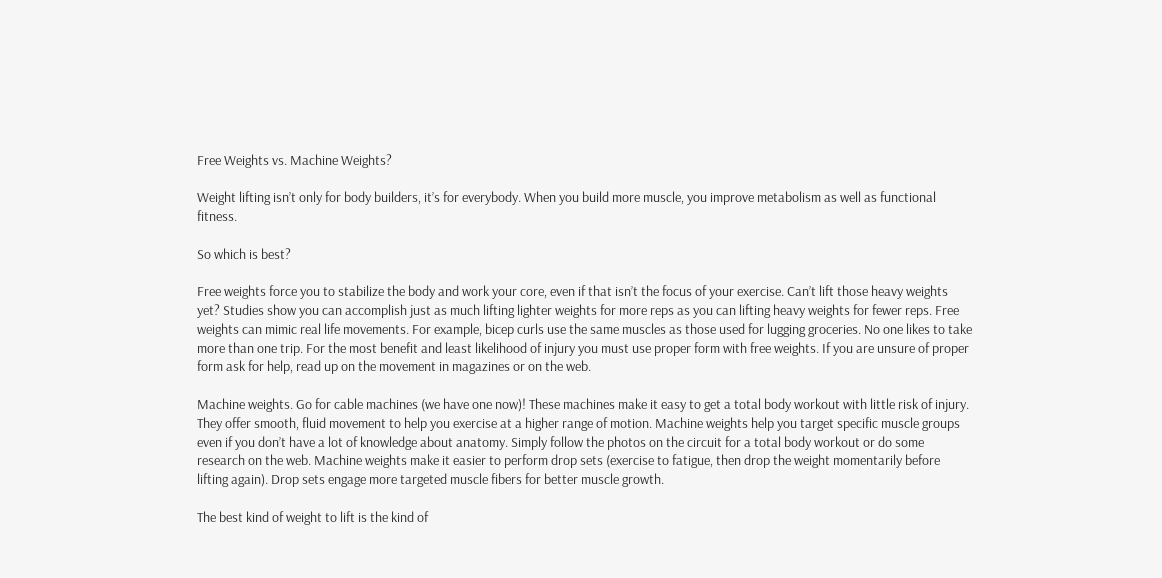Free Weights vs. Machine Weights?

Weight lifting isn’t only for body builders, it’s for everybody. When you build more muscle, you improve metabolism as well as functional fitness.

So which is best?

Free weights force you to stabilize the body and work your core, even if that isn’t the focus of your exercise. Can’t lift those heavy weights yet? Studies show you can accomplish just as much lifting lighter weights for more reps as you can lifting heavy weights for fewer reps. Free weights can mimic real life movements. For example, bicep curls use the same muscles as those used for lugging groceries. No one likes to take more than one trip. For the most benefit and least likelihood of injury you must use proper form with free weights. If you are unsure of proper form ask for help, read up on the movement in magazines or on the web.

Machine weights. Go for cable machines (we have one now)! These machines make it easy to get a total body workout with little risk of injury. They offer smooth, fluid movement to help you exercise at a higher range of motion. Machine weights help you target specific muscle groups even if you don’t have a lot of knowledge about anatomy. Simply follow the photos on the circuit for a total body workout or do some research on the web. Machine weights make it easier to perform drop sets (exercise to fatigue, then drop the weight momentarily before lifting again). Drop sets engage more targeted muscle fibers for better muscle growth.

The best kind of weight to lift is the kind of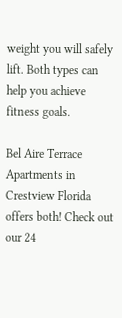weight you will safely lift. Both types can help you achieve fitness goals.

Bel Aire Terrace Apartments in Crestview Florida offers both! Check out our 24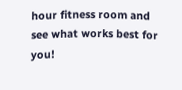hour fitness room and see what works best for you!